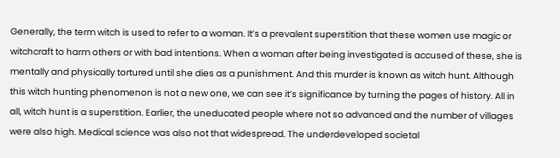Generally, the term witch is used to refer to a woman. It’s a prevalent superstition that these women use magic or witchcraft to harm others or with bad intentions. When a woman after being investigated is accused of these, she is mentally and physically tortured until she dies as a punishment. And this murder is known as witch hunt. Although this witch hunting phenomenon is not a new one, we can see it’s significance by turning the pages of history. All in all, witch hunt is a superstition. Earlier, the uneducated people where not so advanced and the number of villages were also high. Medical science was also not that widespread. The underdeveloped societal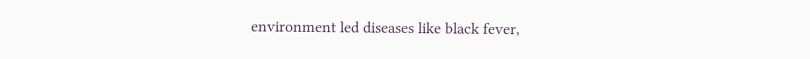environment led diseases like black fever,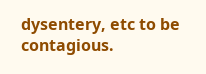dysentery, etc to be contagious.